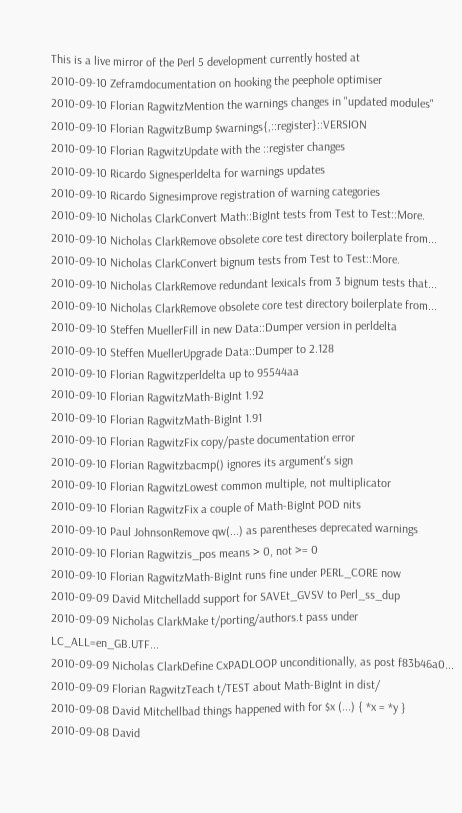This is a live mirror of the Perl 5 development currently hosted at
2010-09-10 Zeframdocumentation on hooking the peephole optimiser
2010-09-10 Florian RagwitzMention the warnings changes in "updated modules"
2010-09-10 Florian RagwitzBump $warnings{,::register}::VERSION
2010-09-10 Florian RagwitzUpdate with the ::register changes
2010-09-10 Ricardo Signesperldelta for warnings updates
2010-09-10 Ricardo Signesimprove registration of warning categories
2010-09-10 Nicholas ClarkConvert Math::BigInt tests from Test to Test::More.
2010-09-10 Nicholas ClarkRemove obsolete core test directory boilerplate from...
2010-09-10 Nicholas ClarkConvert bignum tests from Test to Test::More.
2010-09-10 Nicholas ClarkRemove redundant lexicals from 3 bignum tests that...
2010-09-10 Nicholas ClarkRemove obsolete core test directory boilerplate from...
2010-09-10 Steffen MuellerFill in new Data::Dumper version in perldelta
2010-09-10 Steffen MuellerUpgrade Data::Dumper to 2.128
2010-09-10 Florian Ragwitzperldelta up to 95544aa
2010-09-10 Florian RagwitzMath-BigInt 1.92
2010-09-10 Florian RagwitzMath-BigInt 1.91
2010-09-10 Florian RagwitzFix copy/paste documentation error
2010-09-10 Florian Ragwitzbacmp() ignores its argument's sign
2010-09-10 Florian RagwitzLowest common multiple, not multiplicator
2010-09-10 Florian RagwitzFix a couple of Math-BigInt POD nits
2010-09-10 Paul JohnsonRemove qw(...) as parentheses deprecated warnings
2010-09-10 Florian Ragwitzis_pos means > 0, not >= 0
2010-09-10 Florian RagwitzMath-BigInt runs fine under PERL_CORE now
2010-09-09 David Mitchelladd support for SAVEt_GVSV to Perl_ss_dup
2010-09-09 Nicholas ClarkMake t/porting/authors.t pass under LC_ALL=en_GB.UTF...
2010-09-09 Nicholas ClarkDefine CxPADLOOP unconditionally, as post f83b46a0...
2010-09-09 Florian RagwitzTeach t/TEST about Math-BigInt in dist/
2010-09-08 David Mitchellbad things happened with for $x (...) { *x = *y }
2010-09-08 David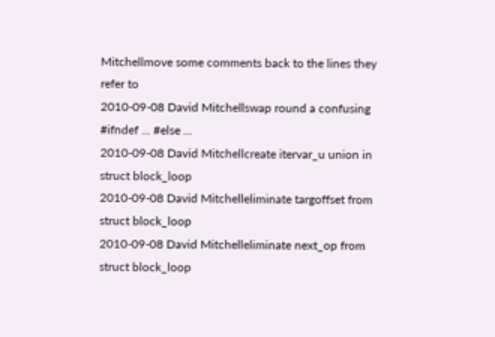Mitchellmove some comments back to the lines they refer to
2010-09-08 David Mitchellswap round a confusing #ifndef ... #else ...
2010-09-08 David Mitchellcreate itervar_u union in struct block_loop
2010-09-08 David Mitchelleliminate targoffset from struct block_loop
2010-09-08 David Mitchelleliminate next_op from struct block_loop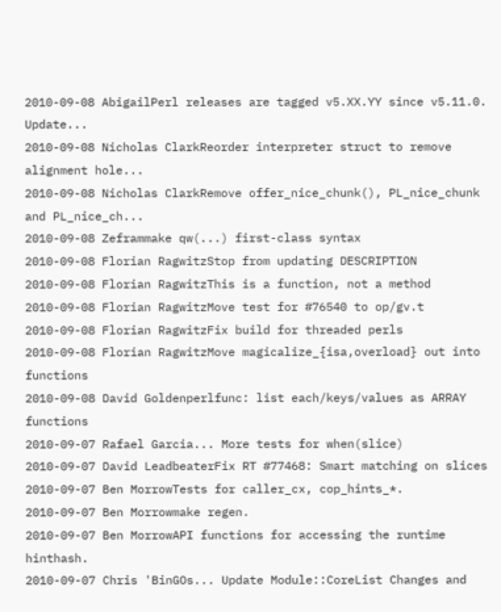2010-09-08 AbigailPerl releases are tagged v5.XX.YY since v5.11.0. Update...
2010-09-08 Nicholas ClarkReorder interpreter struct to remove alignment hole...
2010-09-08 Nicholas ClarkRemove offer_nice_chunk(), PL_nice_chunk and PL_nice_ch...
2010-09-08 Zeframmake qw(...) first-class syntax
2010-09-08 Florian RagwitzStop from updating DESCRIPTION
2010-09-08 Florian RagwitzThis is a function, not a method
2010-09-08 Florian RagwitzMove test for #76540 to op/gv.t
2010-09-08 Florian RagwitzFix build for threaded perls
2010-09-08 Florian RagwitzMove magicalize_{isa,overload} out into functions
2010-09-08 David Goldenperlfunc: list each/keys/values as ARRAY functions
2010-09-07 Rafael Garcia... More tests for when(slice)
2010-09-07 David LeadbeaterFix RT #77468: Smart matching on slices
2010-09-07 Ben MorrowTests for caller_cx, cop_hints_*.
2010-09-07 Ben Morrowmake regen.
2010-09-07 Ben MorrowAPI functions for accessing the runtime hinthash.
2010-09-07 Chris 'BinGOs... Update Module::CoreList Changes and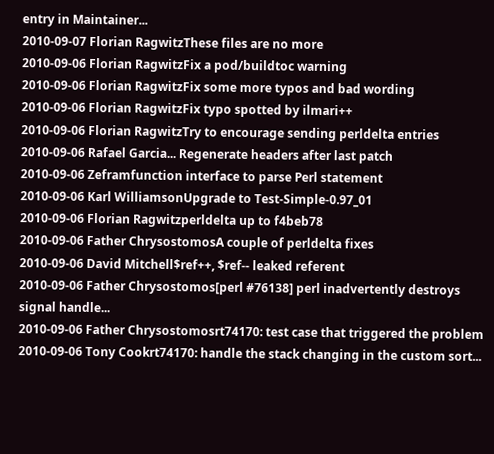entry in Maintainer...
2010-09-07 Florian RagwitzThese files are no more
2010-09-06 Florian RagwitzFix a pod/buildtoc warning
2010-09-06 Florian RagwitzFix some more typos and bad wording
2010-09-06 Florian RagwitzFix typo spotted by ilmari++
2010-09-06 Florian RagwitzTry to encourage sending perldelta entries
2010-09-06 Rafael Garcia... Regenerate headers after last patch
2010-09-06 Zeframfunction interface to parse Perl statement
2010-09-06 Karl WilliamsonUpgrade to Test-Simple-0.97_01
2010-09-06 Florian Ragwitzperldelta up to f4beb78
2010-09-06 Father ChrysostomosA couple of perldelta fixes
2010-09-06 David Mitchell$ref++, $ref-- leaked referent
2010-09-06 Father Chrysostomos[perl #76138] perl inadvertently destroys signal handle...
2010-09-06 Father Chrysostomosrt74170: test case that triggered the problem
2010-09-06 Tony Cookrt74170: handle the stack changing in the custom sort...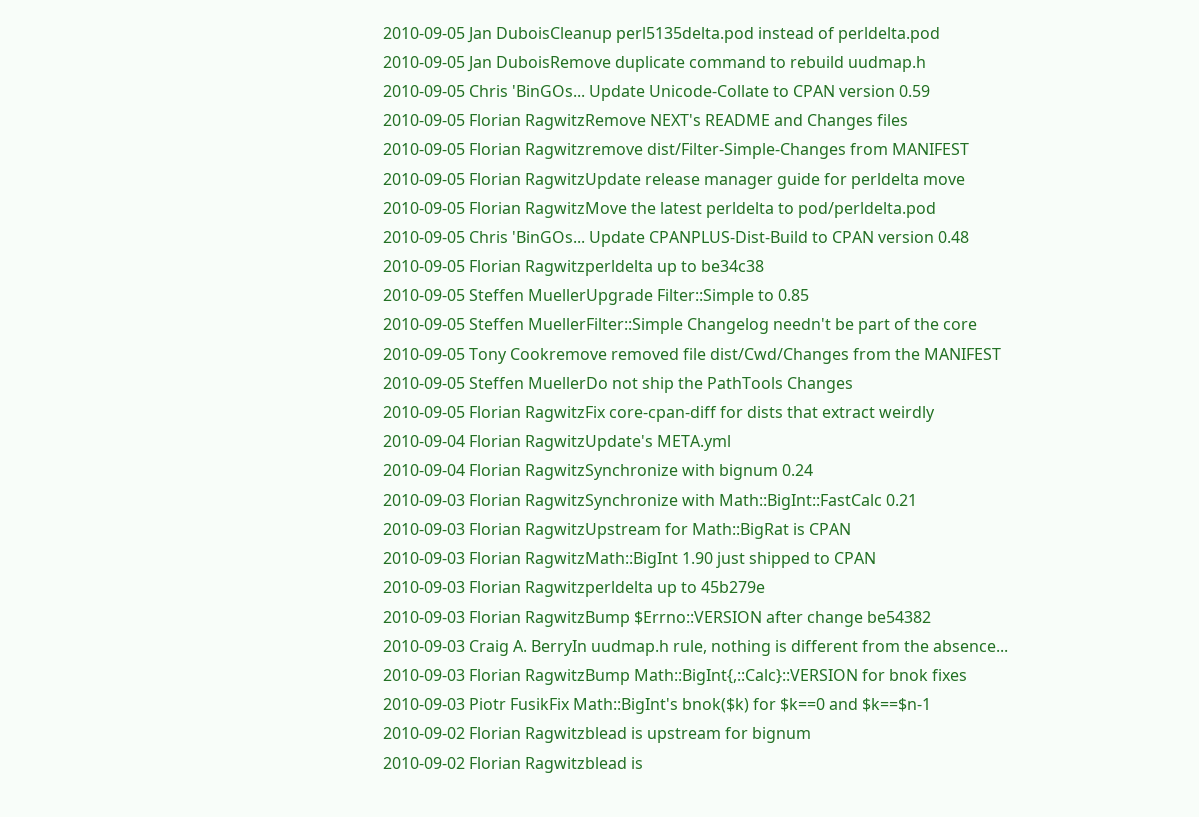2010-09-05 Jan DuboisCleanup perl5135delta.pod instead of perldelta.pod
2010-09-05 Jan DuboisRemove duplicate command to rebuild uudmap.h
2010-09-05 Chris 'BinGOs... Update Unicode-Collate to CPAN version 0.59
2010-09-05 Florian RagwitzRemove NEXT's README and Changes files
2010-09-05 Florian Ragwitzremove dist/Filter-Simple-Changes from MANIFEST
2010-09-05 Florian RagwitzUpdate release manager guide for perldelta move
2010-09-05 Florian RagwitzMove the latest perldelta to pod/perldelta.pod
2010-09-05 Chris 'BinGOs... Update CPANPLUS-Dist-Build to CPAN version 0.48
2010-09-05 Florian Ragwitzperldelta up to be34c38
2010-09-05 Steffen MuellerUpgrade Filter::Simple to 0.85
2010-09-05 Steffen MuellerFilter::Simple Changelog needn't be part of the core
2010-09-05 Tony Cookremove removed file dist/Cwd/Changes from the MANIFEST
2010-09-05 Steffen MuellerDo not ship the PathTools Changes
2010-09-05 Florian RagwitzFix core-cpan-diff for dists that extract weirdly
2010-09-04 Florian RagwitzUpdate's META.yml
2010-09-04 Florian RagwitzSynchronize with bignum 0.24
2010-09-03 Florian RagwitzSynchronize with Math::BigInt::FastCalc 0.21
2010-09-03 Florian RagwitzUpstream for Math::BigRat is CPAN
2010-09-03 Florian RagwitzMath::BigInt 1.90 just shipped to CPAN
2010-09-03 Florian Ragwitzperldelta up to 45b279e
2010-09-03 Florian RagwitzBump $Errno::VERSION after change be54382
2010-09-03 Craig A. BerryIn uudmap.h rule, nothing is different from the absence...
2010-09-03 Florian RagwitzBump Math::BigInt{,::Calc}::VERSION for bnok fixes
2010-09-03 Piotr FusikFix Math::BigInt's bnok($k) for $k==0 and $k==$n-1
2010-09-02 Florian Ragwitzblead is upstream for bignum
2010-09-02 Florian Ragwitzblead is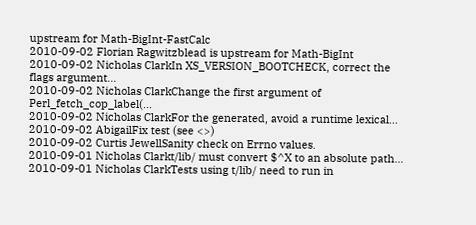upstream for Math-BigInt-FastCalc
2010-09-02 Florian Ragwitzblead is upstream for Math-BigInt
2010-09-02 Nicholas ClarkIn XS_VERSION_BOOTCHECK, correct the flags argument...
2010-09-02 Nicholas ClarkChange the first argument of Perl_fetch_cop_label(...
2010-09-02 Nicholas ClarkFor the generated, avoid a runtime lexical...
2010-09-02 AbigailFix test (see <>)
2010-09-02 Curtis JewellSanity check on Errno values.
2010-09-01 Nicholas Clarkt/lib/ must convert $^X to an absolute path...
2010-09-01 Nicholas ClarkTests using t/lib/ need to run in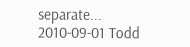separate...
2010-09-01 Todd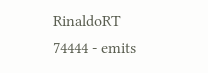RinaldoRT 74444 - emits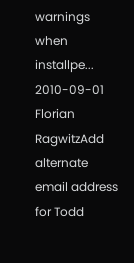warnings when installpe...
2010-09-01 Florian RagwitzAdd alternate email address for Todd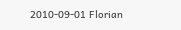2010-09-01 Florian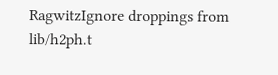RagwitzIgnore droppings from lib/h2ph.t